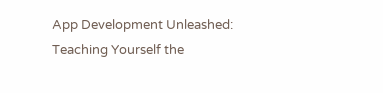App Development Unleashed: Teaching Yourself the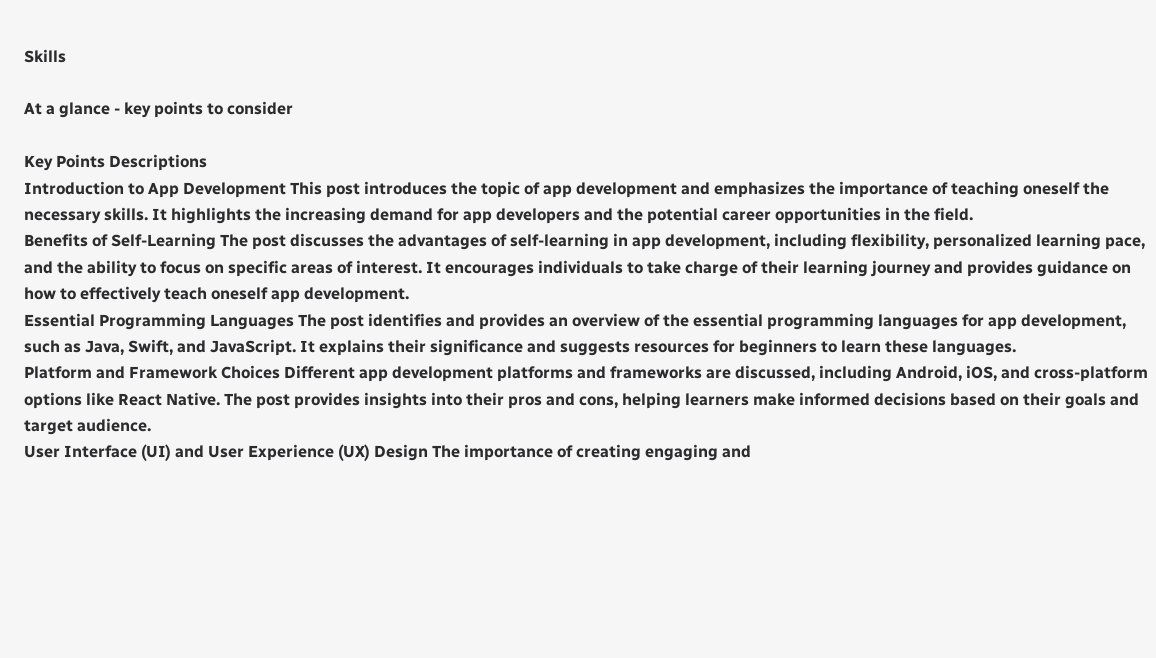Skills

At a glance - key points to consider

Key Points Descriptions
Introduction to App Development This post introduces the topic of app development and emphasizes the importance of teaching oneself the necessary skills. It highlights the increasing demand for app developers and the potential career opportunities in the field.
Benefits of Self-Learning The post discusses the advantages of self-learning in app development, including flexibility, personalized learning pace, and the ability to focus on specific areas of interest. It encourages individuals to take charge of their learning journey and provides guidance on how to effectively teach oneself app development.
Essential Programming Languages The post identifies and provides an overview of the essential programming languages for app development, such as Java, Swift, and JavaScript. It explains their significance and suggests resources for beginners to learn these languages.
Platform and Framework Choices Different app development platforms and frameworks are discussed, including Android, iOS, and cross-platform options like React Native. The post provides insights into their pros and cons, helping learners make informed decisions based on their goals and target audience.
User Interface (UI) and User Experience (UX) Design The importance of creating engaging and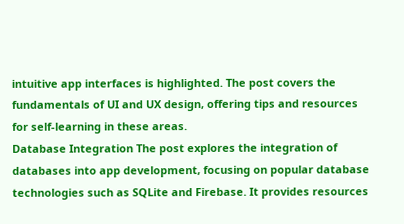intuitive app interfaces is highlighted. The post covers the fundamentals of UI and UX design, offering tips and resources for self-learning in these areas.
Database Integration The post explores the integration of databases into app development, focusing on popular database technologies such as SQLite and Firebase. It provides resources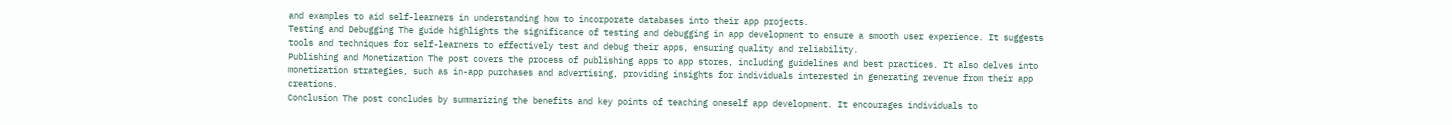and examples to aid self-learners in understanding how to incorporate databases into their app projects.
Testing and Debugging The guide highlights the significance of testing and debugging in app development to ensure a smooth user experience. It suggests tools and techniques for self-learners to effectively test and debug their apps, ensuring quality and reliability.
Publishing and Monetization The post covers the process of publishing apps to app stores, including guidelines and best practices. It also delves into monetization strategies, such as in-app purchases and advertising, providing insights for individuals interested in generating revenue from their app creations.
Conclusion The post concludes by summarizing the benefits and key points of teaching oneself app development. It encourages individuals to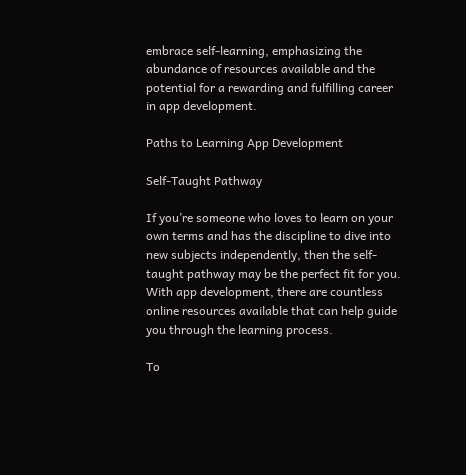embrace self-learning, emphasizing the abundance of resources available and the potential for a rewarding and fulfilling career in app development.

Paths to Learning App Development

Self-Taught Pathway

If you’re someone who loves to learn on your own terms and has the discipline to dive into new subjects independently, then the self-taught pathway may be the perfect fit for you. With app development, there are countless online resources available that can help guide you through the learning process.

To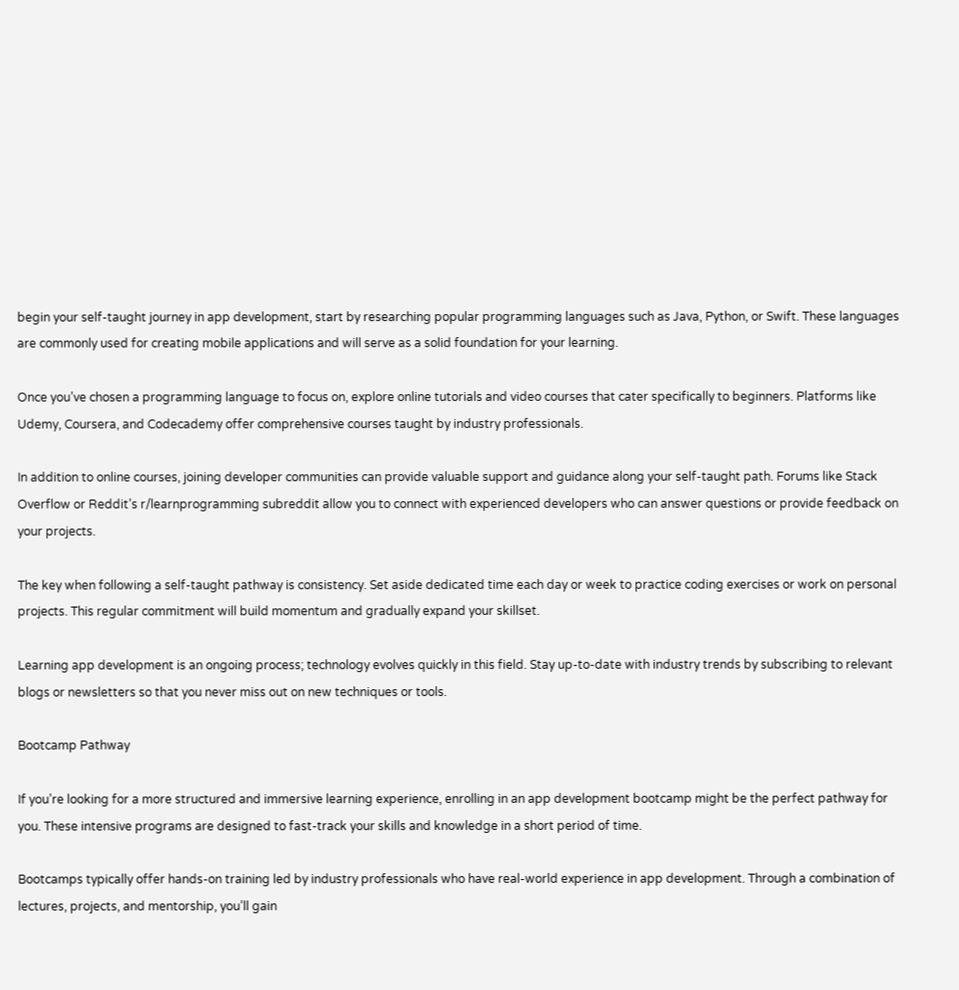begin your self-taught journey in app development, start by researching popular programming languages such as Java, Python, or Swift. These languages are commonly used for creating mobile applications and will serve as a solid foundation for your learning.

Once you’ve chosen a programming language to focus on, explore online tutorials and video courses that cater specifically to beginners. Platforms like Udemy, Coursera, and Codecademy offer comprehensive courses taught by industry professionals.

In addition to online courses, joining developer communities can provide valuable support and guidance along your self-taught path. Forums like Stack Overflow or Reddit’s r/learnprogramming subreddit allow you to connect with experienced developers who can answer questions or provide feedback on your projects.

The key when following a self-taught pathway is consistency. Set aside dedicated time each day or week to practice coding exercises or work on personal projects. This regular commitment will build momentum and gradually expand your skillset.

Learning app development is an ongoing process; technology evolves quickly in this field. Stay up-to-date with industry trends by subscribing to relevant blogs or newsletters so that you never miss out on new techniques or tools.

Bootcamp Pathway

If you’re looking for a more structured and immersive learning experience, enrolling in an app development bootcamp might be the perfect pathway for you. These intensive programs are designed to fast-track your skills and knowledge in a short period of time.

Bootcamps typically offer hands-on training led by industry professionals who have real-world experience in app development. Through a combination of lectures, projects, and mentorship, you’ll gain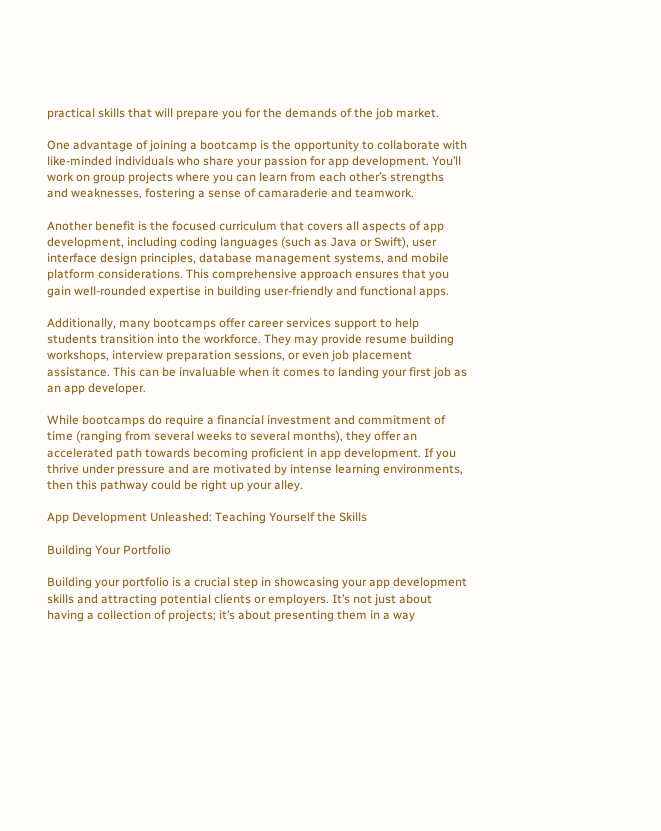practical skills that will prepare you for the demands of the job market.

One advantage of joining a bootcamp is the opportunity to collaborate with like-minded individuals who share your passion for app development. You’ll work on group projects where you can learn from each other’s strengths and weaknesses, fostering a sense of camaraderie and teamwork.

Another benefit is the focused curriculum that covers all aspects of app development, including coding languages (such as Java or Swift), user interface design principles, database management systems, and mobile platform considerations. This comprehensive approach ensures that you gain well-rounded expertise in building user-friendly and functional apps.

Additionally, many bootcamps offer career services support to help students transition into the workforce. They may provide resume building workshops, interview preparation sessions, or even job placement assistance. This can be invaluable when it comes to landing your first job as an app developer.

While bootcamps do require a financial investment and commitment of time (ranging from several weeks to several months), they offer an accelerated path towards becoming proficient in app development. If you thrive under pressure and are motivated by intense learning environments, then this pathway could be right up your alley.

App Development Unleashed: Teaching Yourself the Skills

Building Your Portfolio

Building your portfolio is a crucial step in showcasing your app development skills and attracting potential clients or employers. It’s not just about having a collection of projects; it’s about presenting them in a way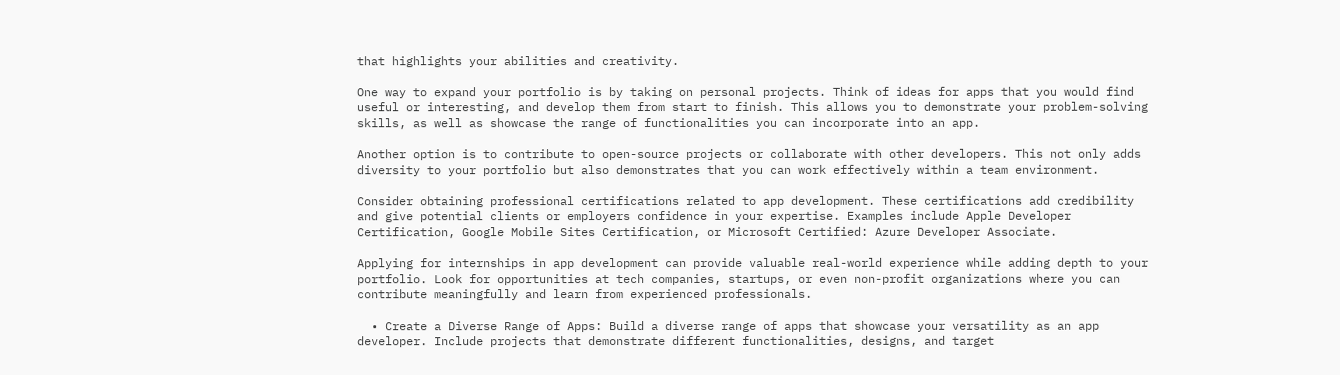that highlights your abilities and creativity.

One way to expand your portfolio is by taking on personal projects. Think of ideas for apps that you would find useful or interesting, and develop them from start to finish. This allows you to demonstrate your problem-solving skills, as well as showcase the range of functionalities you can incorporate into an app.

Another option is to contribute to open-source projects or collaborate with other developers. This not only adds diversity to your portfolio but also demonstrates that you can work effectively within a team environment.

Consider obtaining professional certifications related to app development. These certifications add credibility and give potential clients or employers confidence in your expertise. Examples include Apple Developer Certification, Google Mobile Sites Certification, or Microsoft Certified: Azure Developer Associate.

Applying for internships in app development can provide valuable real-world experience while adding depth to your portfolio. Look for opportunities at tech companies, startups, or even non-profit organizations where you can contribute meaningfully and learn from experienced professionals.

  • Create a Diverse Range of Apps: Build a diverse range of apps that showcase your versatility as an app developer. Include projects that demonstrate different functionalities, designs, and target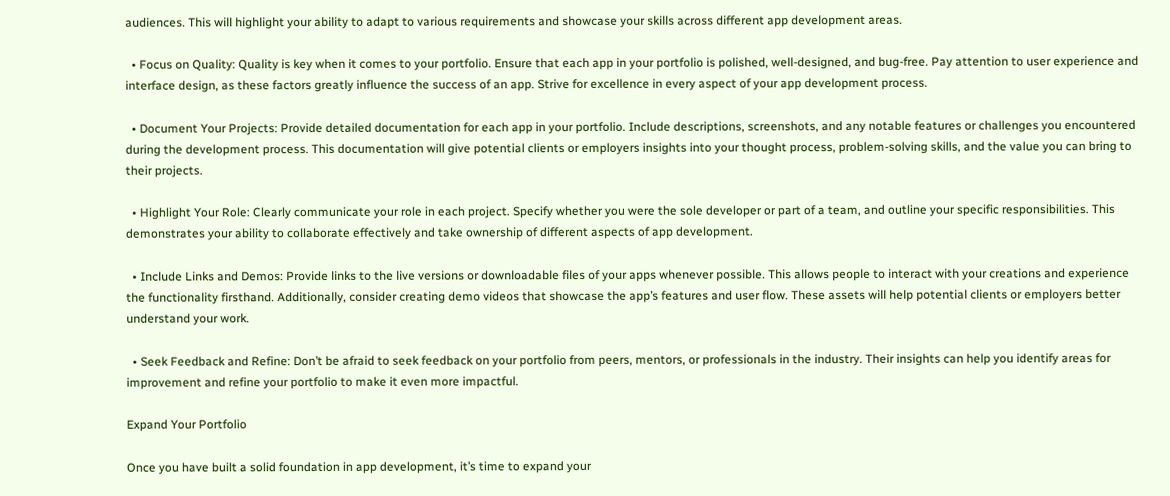audiences. This will highlight your ability to adapt to various requirements and showcase your skills across different app development areas.

  • Focus on Quality: Quality is key when it comes to your portfolio. Ensure that each app in your portfolio is polished, well-designed, and bug-free. Pay attention to user experience and interface design, as these factors greatly influence the success of an app. Strive for excellence in every aspect of your app development process.

  • Document Your Projects: Provide detailed documentation for each app in your portfolio. Include descriptions, screenshots, and any notable features or challenges you encountered during the development process. This documentation will give potential clients or employers insights into your thought process, problem-solving skills, and the value you can bring to their projects.

  • Highlight Your Role: Clearly communicate your role in each project. Specify whether you were the sole developer or part of a team, and outline your specific responsibilities. This demonstrates your ability to collaborate effectively and take ownership of different aspects of app development.

  • Include Links and Demos: Provide links to the live versions or downloadable files of your apps whenever possible. This allows people to interact with your creations and experience the functionality firsthand. Additionally, consider creating demo videos that showcase the app’s features and user flow. These assets will help potential clients or employers better understand your work.

  • Seek Feedback and Refine: Don’t be afraid to seek feedback on your portfolio from peers, mentors, or professionals in the industry. Their insights can help you identify areas for improvement and refine your portfolio to make it even more impactful.

Expand Your Portfolio

Once you have built a solid foundation in app development, it’s time to expand your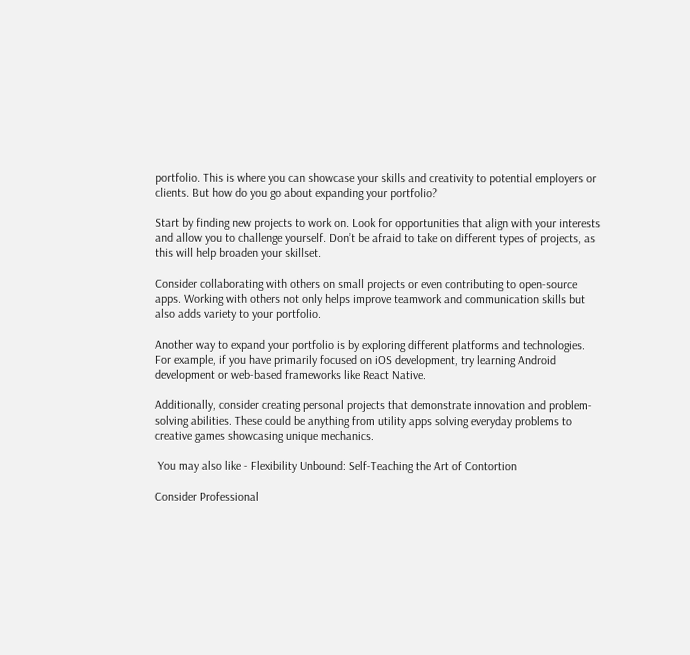portfolio. This is where you can showcase your skills and creativity to potential employers or clients. But how do you go about expanding your portfolio?

Start by finding new projects to work on. Look for opportunities that align with your interests and allow you to challenge yourself. Don’t be afraid to take on different types of projects, as this will help broaden your skillset.

Consider collaborating with others on small projects or even contributing to open-source apps. Working with others not only helps improve teamwork and communication skills but also adds variety to your portfolio.

Another way to expand your portfolio is by exploring different platforms and technologies. For example, if you have primarily focused on iOS development, try learning Android development or web-based frameworks like React Native.

Additionally, consider creating personal projects that demonstrate innovation and problem-solving abilities. These could be anything from utility apps solving everyday problems to creative games showcasing unique mechanics.

 You may also like - Flexibility Unbound: Self-Teaching the Art of Contortion

Consider Professional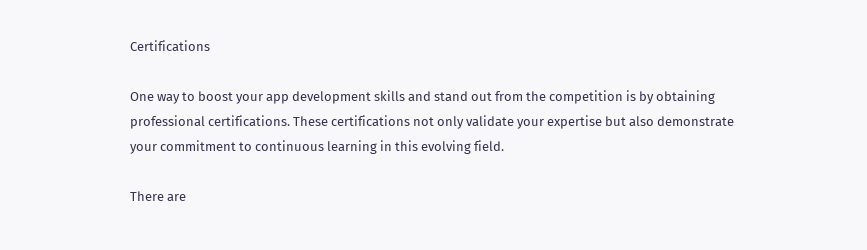Certifications

One way to boost your app development skills and stand out from the competition is by obtaining professional certifications. These certifications not only validate your expertise but also demonstrate your commitment to continuous learning in this evolving field.

There are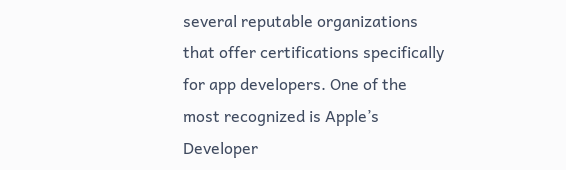several reputable organizations that offer certifications specifically for app developers. One of the most recognized is Apple’s Developer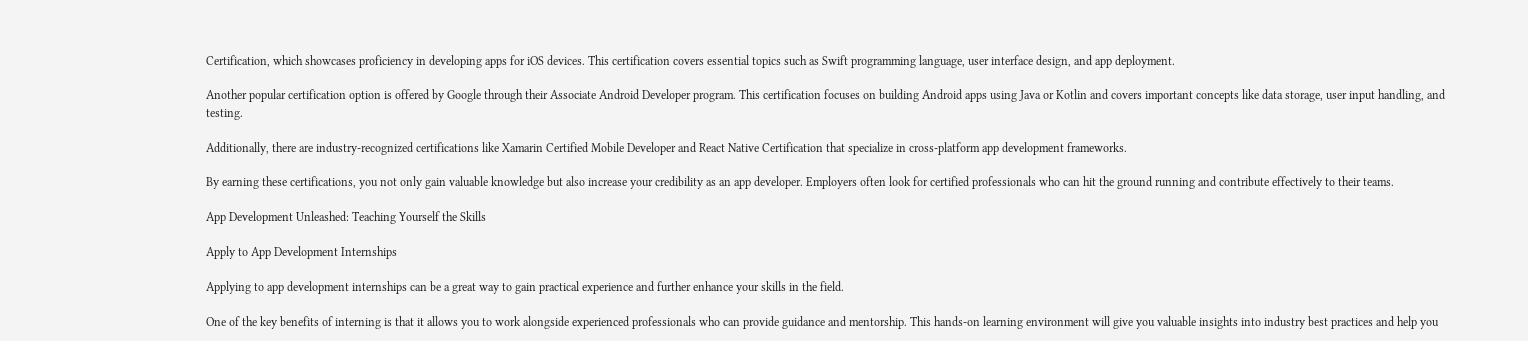Certification, which showcases proficiency in developing apps for iOS devices. This certification covers essential topics such as Swift programming language, user interface design, and app deployment.

Another popular certification option is offered by Google through their Associate Android Developer program. This certification focuses on building Android apps using Java or Kotlin and covers important concepts like data storage, user input handling, and testing.

Additionally, there are industry-recognized certifications like Xamarin Certified Mobile Developer and React Native Certification that specialize in cross-platform app development frameworks.

By earning these certifications, you not only gain valuable knowledge but also increase your credibility as an app developer. Employers often look for certified professionals who can hit the ground running and contribute effectively to their teams.

App Development Unleashed: Teaching Yourself the Skills

Apply to App Development Internships

Applying to app development internships can be a great way to gain practical experience and further enhance your skills in the field.

One of the key benefits of interning is that it allows you to work alongside experienced professionals who can provide guidance and mentorship. This hands-on learning environment will give you valuable insights into industry best practices and help you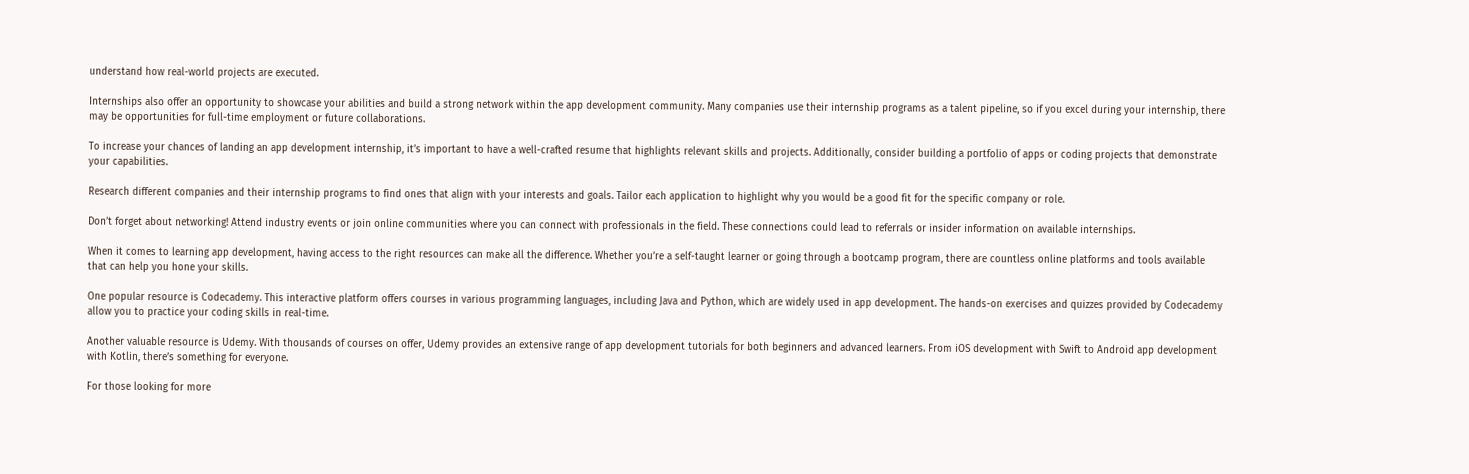understand how real-world projects are executed.

Internships also offer an opportunity to showcase your abilities and build a strong network within the app development community. Many companies use their internship programs as a talent pipeline, so if you excel during your internship, there may be opportunities for full-time employment or future collaborations.

To increase your chances of landing an app development internship, it’s important to have a well-crafted resume that highlights relevant skills and projects. Additionally, consider building a portfolio of apps or coding projects that demonstrate your capabilities.

Research different companies and their internship programs to find ones that align with your interests and goals. Tailor each application to highlight why you would be a good fit for the specific company or role.

Don’t forget about networking! Attend industry events or join online communities where you can connect with professionals in the field. These connections could lead to referrals or insider information on available internships.

When it comes to learning app development, having access to the right resources can make all the difference. Whether you’re a self-taught learner or going through a bootcamp program, there are countless online platforms and tools available that can help you hone your skills.

One popular resource is Codecademy. This interactive platform offers courses in various programming languages, including Java and Python, which are widely used in app development. The hands-on exercises and quizzes provided by Codecademy allow you to practice your coding skills in real-time.

Another valuable resource is Udemy. With thousands of courses on offer, Udemy provides an extensive range of app development tutorials for both beginners and advanced learners. From iOS development with Swift to Android app development with Kotlin, there’s something for everyone.

For those looking for more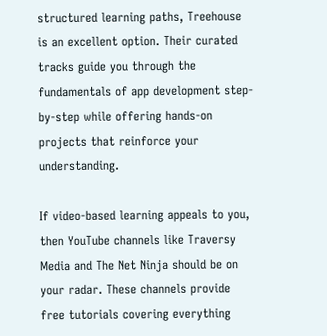structured learning paths, Treehouse is an excellent option. Their curated tracks guide you through the fundamentals of app development step-by-step while offering hands-on projects that reinforce your understanding.

If video-based learning appeals to you, then YouTube channels like Traversy Media and The Net Ninja should be on your radar. These channels provide free tutorials covering everything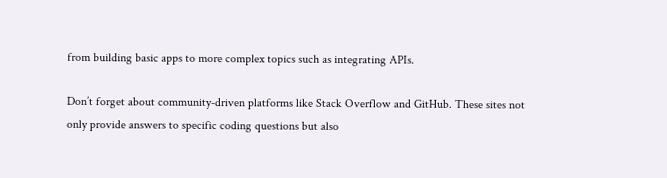from building basic apps to more complex topics such as integrating APIs.

Don’t forget about community-driven platforms like Stack Overflow and GitHub. These sites not only provide answers to specific coding questions but also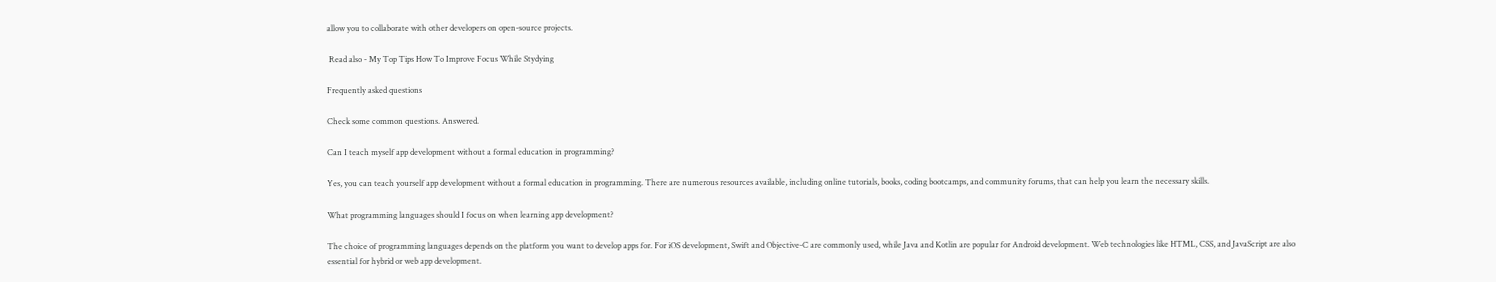allow you to collaborate with other developers on open-source projects.

 Read also - My Top Tips How To Improve Focus While Stydying

Frequently asked questions

Check some common questions. Answered.

Can I teach myself app development without a formal education in programming?

Yes, you can teach yourself app development without a formal education in programming. There are numerous resources available, including online tutorials, books, coding bootcamps, and community forums, that can help you learn the necessary skills.

What programming languages should I focus on when learning app development?

The choice of programming languages depends on the platform you want to develop apps for. For iOS development, Swift and Objective-C are commonly used, while Java and Kotlin are popular for Android development. Web technologies like HTML, CSS, and JavaScript are also essential for hybrid or web app development.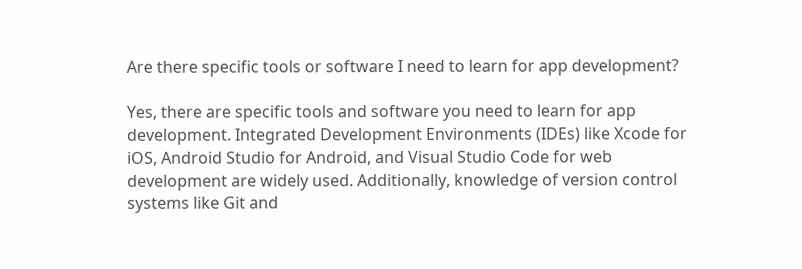Are there specific tools or software I need to learn for app development?

Yes, there are specific tools and software you need to learn for app development. Integrated Development Environments (IDEs) like Xcode for iOS, Android Studio for Android, and Visual Studio Code for web development are widely used. Additionally, knowledge of version control systems like Git and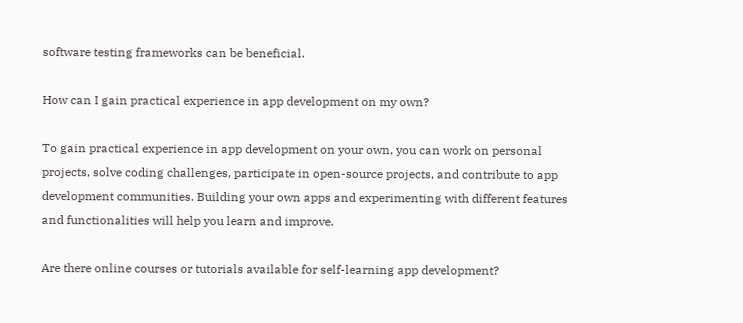software testing frameworks can be beneficial.

How can I gain practical experience in app development on my own?

To gain practical experience in app development on your own, you can work on personal projects, solve coding challenges, participate in open-source projects, and contribute to app development communities. Building your own apps and experimenting with different features and functionalities will help you learn and improve.

Are there online courses or tutorials available for self-learning app development?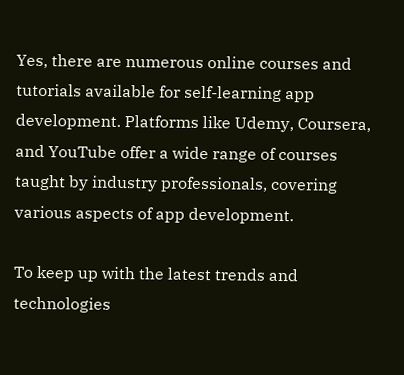Yes, there are numerous online courses and tutorials available for self-learning app development. Platforms like Udemy, Coursera, and YouTube offer a wide range of courses taught by industry professionals, covering various aspects of app development.

To keep up with the latest trends and technologies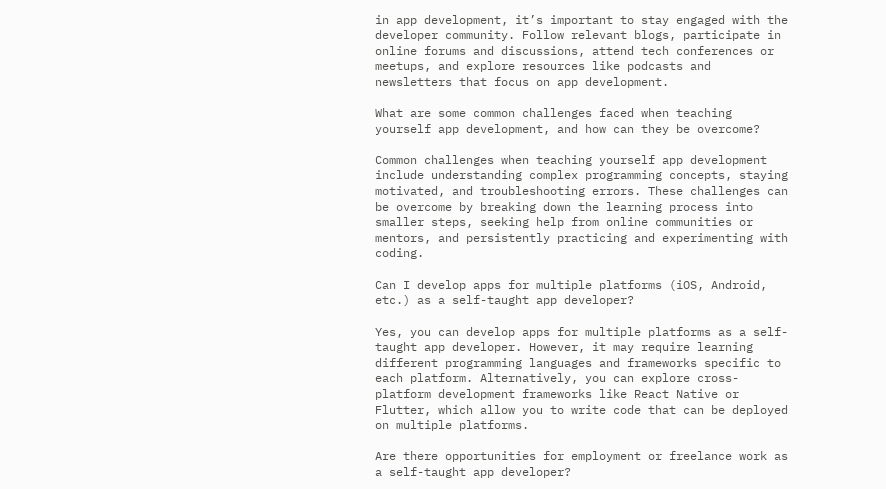in app development, it’s important to stay engaged with the developer community. Follow relevant blogs, participate in online forums and discussions, attend tech conferences or meetups, and explore resources like podcasts and newsletters that focus on app development.

What are some common challenges faced when teaching yourself app development, and how can they be overcome?

Common challenges when teaching yourself app development include understanding complex programming concepts, staying motivated, and troubleshooting errors. These challenges can be overcome by breaking down the learning process into smaller steps, seeking help from online communities or mentors, and persistently practicing and experimenting with coding.

Can I develop apps for multiple platforms (iOS, Android, etc.) as a self-taught app developer?

Yes, you can develop apps for multiple platforms as a self-taught app developer. However, it may require learning different programming languages and frameworks specific to each platform. Alternatively, you can explore cross-platform development frameworks like React Native or Flutter, which allow you to write code that can be deployed on multiple platforms.

Are there opportunities for employment or freelance work as a self-taught app developer?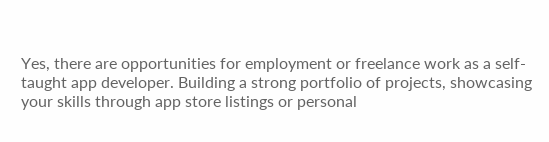Yes, there are opportunities for employment or freelance work as a self-taught app developer. Building a strong portfolio of projects, showcasing your skills through app store listings or personal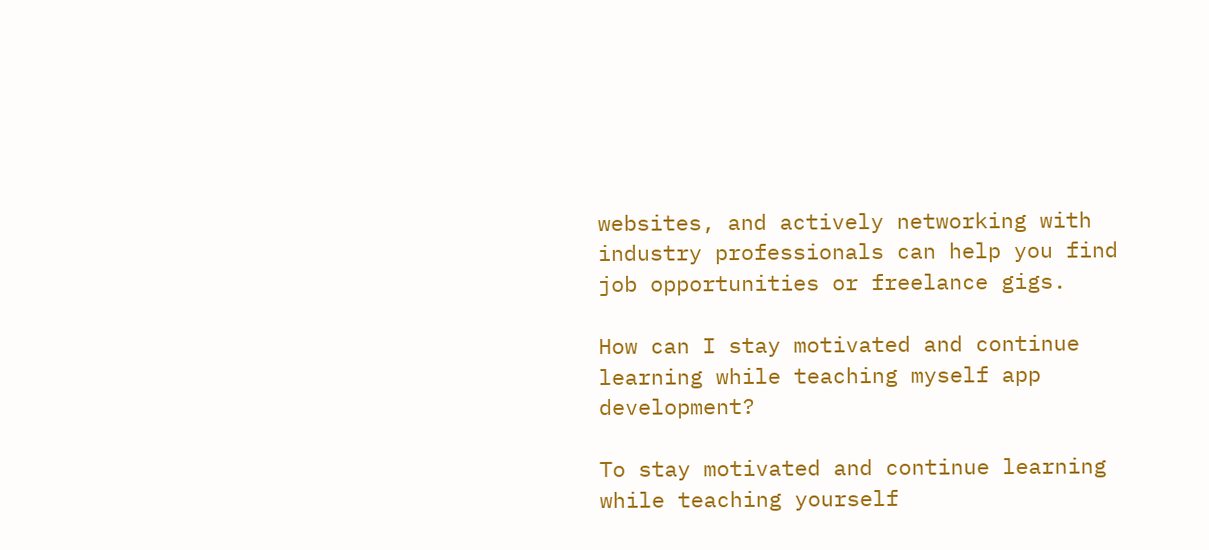websites, and actively networking with industry professionals can help you find job opportunities or freelance gigs.

How can I stay motivated and continue learning while teaching myself app development?

To stay motivated and continue learning while teaching yourself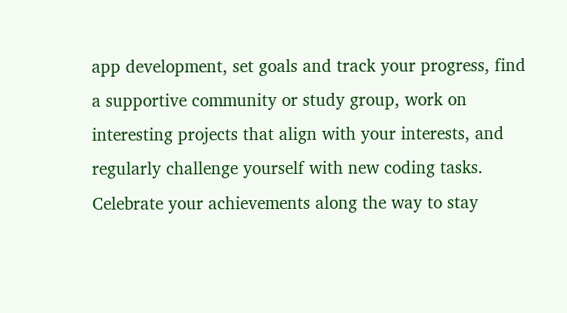app development, set goals and track your progress, find a supportive community or study group, work on interesting projects that align with your interests, and regularly challenge yourself with new coding tasks. Celebrate your achievements along the way to stay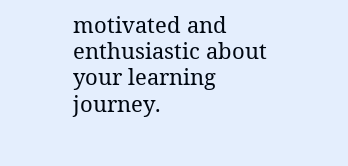motivated and enthusiastic about your learning journey.